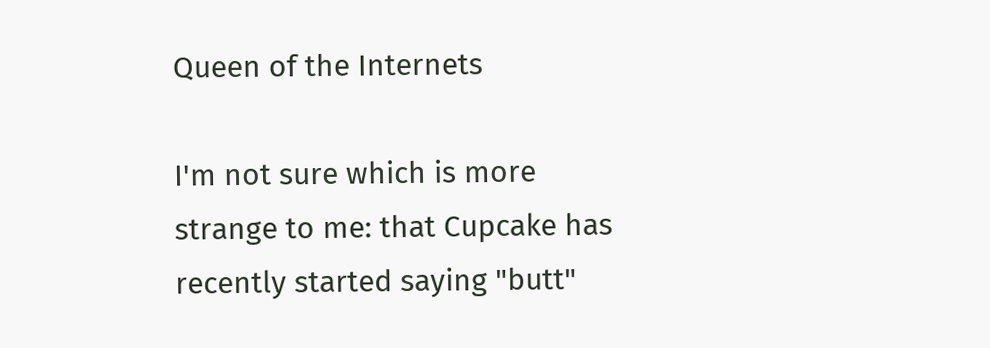Queen of the Internets

I'm not sure which is more strange to me: that Cupcake has recently started saying "butt"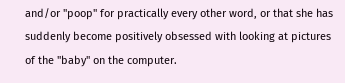and/or "poop" for practically every other word, or that she has suddenly become positively obsessed with looking at pictures of the "baby" on the computer.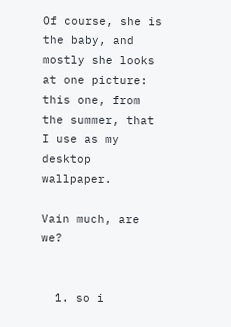Of course, she is the baby, and mostly she looks at one picture: this one, from the summer, that I use as my desktop wallpaper.

Vain much, are we?


  1. so i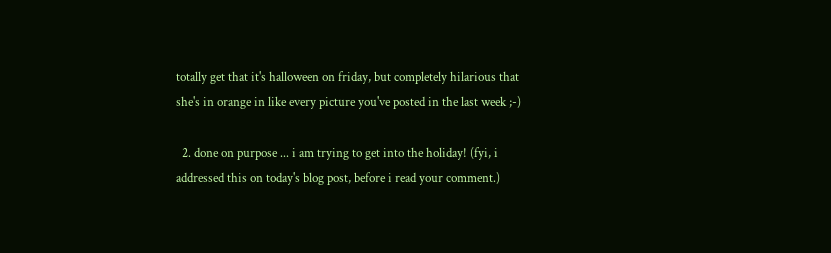totally get that it's halloween on friday, but completely hilarious that she's in orange in like every picture you've posted in the last week ;-)

  2. done on purpose ... i am trying to get into the holiday! (fyi, i addressed this on today's blog post, before i read your comment.)